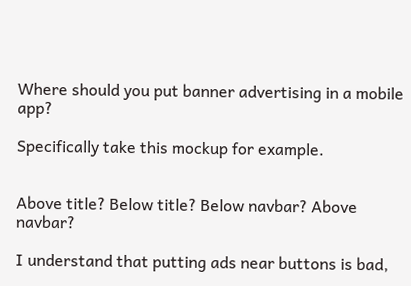Where should you put banner advertising in a mobile app?

Specifically take this mockup for example.


Above title? Below title? Below navbar? Above navbar?

I understand that putting ads near buttons is bad,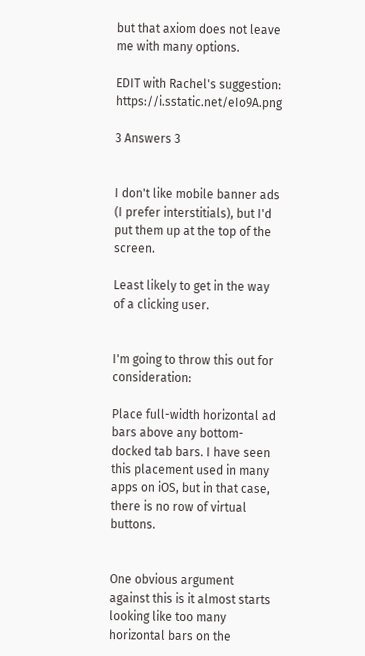but that axiom does not leave me with many options.

EDIT with Rachel's suggestion: https://i.sstatic.net/eIo9A.png

3 Answers 3


I don't like mobile banner ads (I prefer interstitials), but I'd put them up at the top of the screen.

Least likely to get in the way of a clicking user.


I'm going to throw this out for consideration:

Place full-width horizontal ad bars above any bottom-docked tab bars. I have seen this placement used in many apps on iOS, but in that case, there is no row of virtual buttons.


One obvious argument against this is it almost starts looking like too many horizontal bars on the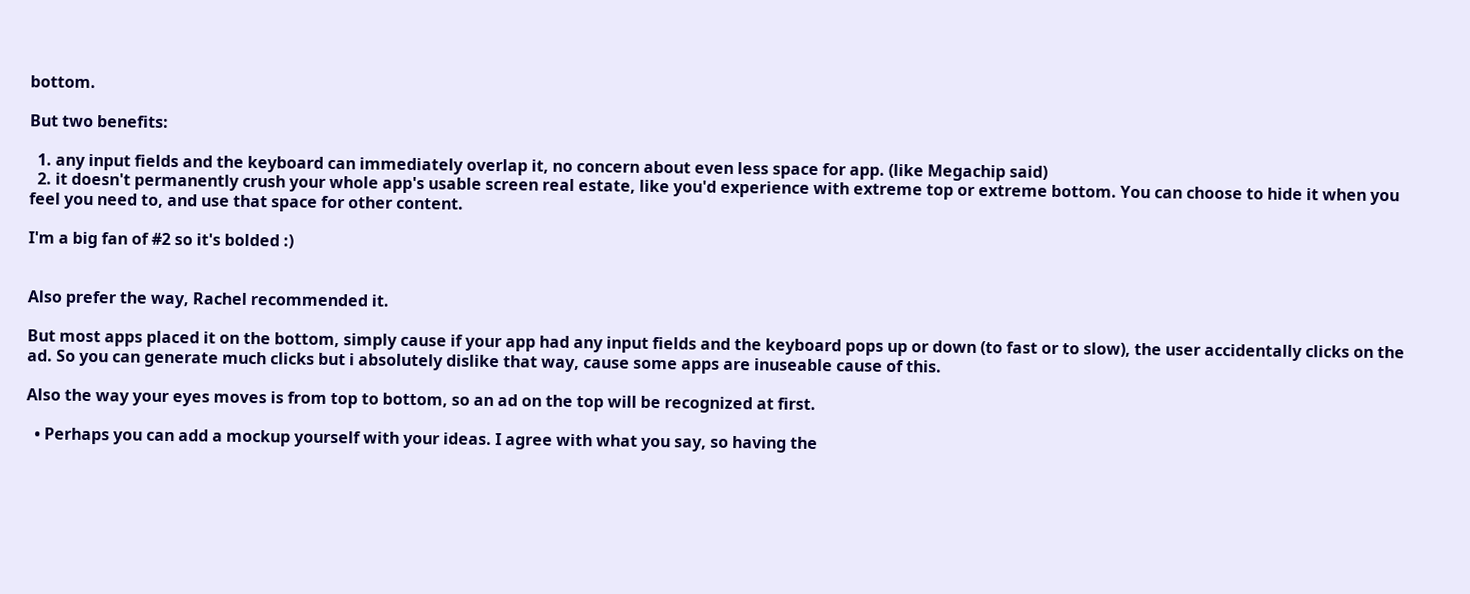bottom.

But two benefits:

  1. any input fields and the keyboard can immediately overlap it, no concern about even less space for app. (like Megachip said)
  2. it doesn't permanently crush your whole app's usable screen real estate, like you'd experience with extreme top or extreme bottom. You can choose to hide it when you feel you need to, and use that space for other content.

I'm a big fan of #2 so it's bolded :)


Also prefer the way, Rachel recommended it.

But most apps placed it on the bottom, simply cause if your app had any input fields and the keyboard pops up or down (to fast or to slow), the user accidentally clicks on the ad. So you can generate much clicks but i absolutely dislike that way, cause some apps are inuseable cause of this.

Also the way your eyes moves is from top to bottom, so an ad on the top will be recognized at first.

  • Perhaps you can add a mockup yourself with your ideas. I agree with what you say, so having the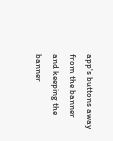app's buttons away from the banner and keeping the banner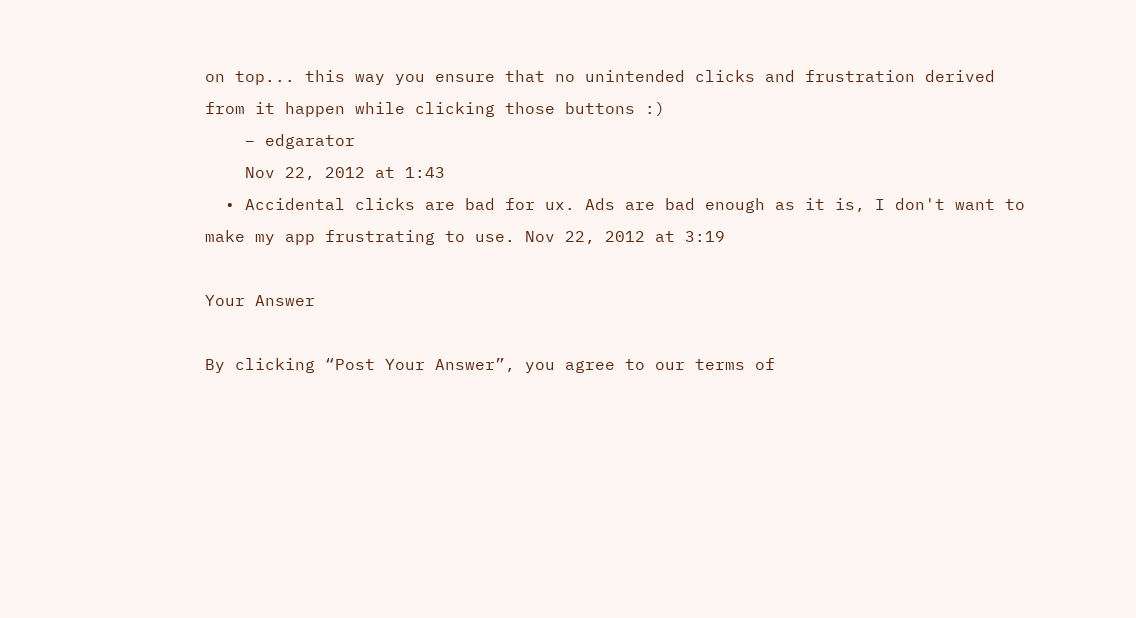on top... this way you ensure that no unintended clicks and frustration derived from it happen while clicking those buttons :)
    – edgarator
    Nov 22, 2012 at 1:43
  • Accidental clicks are bad for ux. Ads are bad enough as it is, I don't want to make my app frustrating to use. Nov 22, 2012 at 3:19

Your Answer

By clicking “Post Your Answer”, you agree to our terms of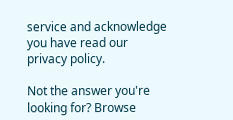service and acknowledge you have read our privacy policy.

Not the answer you're looking for? Browse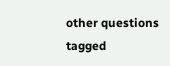other questions tagged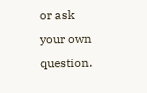or ask your own question.